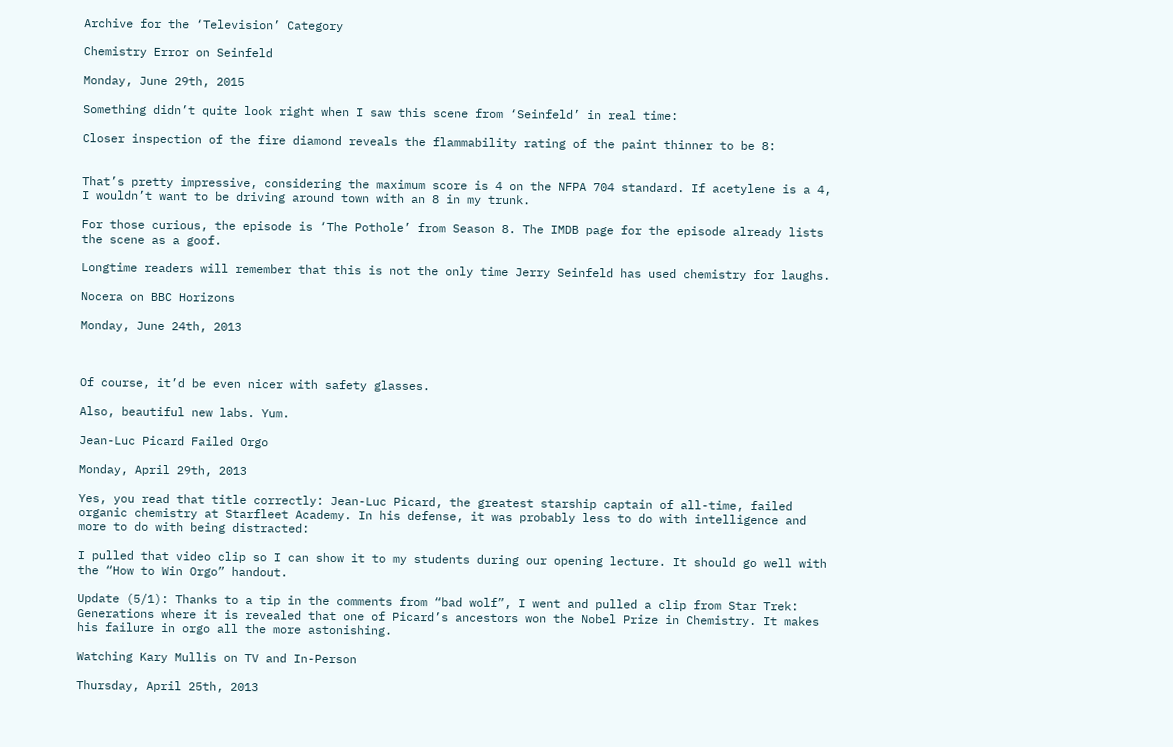Archive for the ‘Television’ Category

Chemistry Error on Seinfeld

Monday, June 29th, 2015

Something didn’t quite look right when I saw this scene from ‘Seinfeld’ in real time:

Closer inspection of the fire diamond reveals the flammability rating of the paint thinner to be 8:


That’s pretty impressive, considering the maximum score is 4 on the NFPA 704 standard. If acetylene is a 4, I wouldn’t want to be driving around town with an 8 in my trunk.

For those curious, the episode is ‘The Pothole’ from Season 8. The IMDB page for the episode already lists the scene as a goof.

Longtime readers will remember that this is not the only time Jerry Seinfeld has used chemistry for laughs.

Nocera on BBC Horizons

Monday, June 24th, 2013



Of course, it’d be even nicer with safety glasses.

Also, beautiful new labs. Yum.

Jean-Luc Picard Failed Orgo

Monday, April 29th, 2013

Yes, you read that title correctly: Jean-Luc Picard, the greatest starship captain of all-time, failed organic chemistry at Starfleet Academy. In his defense, it was probably less to do with intelligence and more to do with being distracted:

I pulled that video clip so I can show it to my students during our opening lecture. It should go well with the “How to Win Orgo” handout.

Update (5/1): Thanks to a tip in the comments from “bad wolf”, I went and pulled a clip from Star Trek: Generations where it is revealed that one of Picard’s ancestors won the Nobel Prize in Chemistry. It makes his failure in orgo all the more astonishing.

Watching Kary Mullis on TV and In-Person

Thursday, April 25th, 2013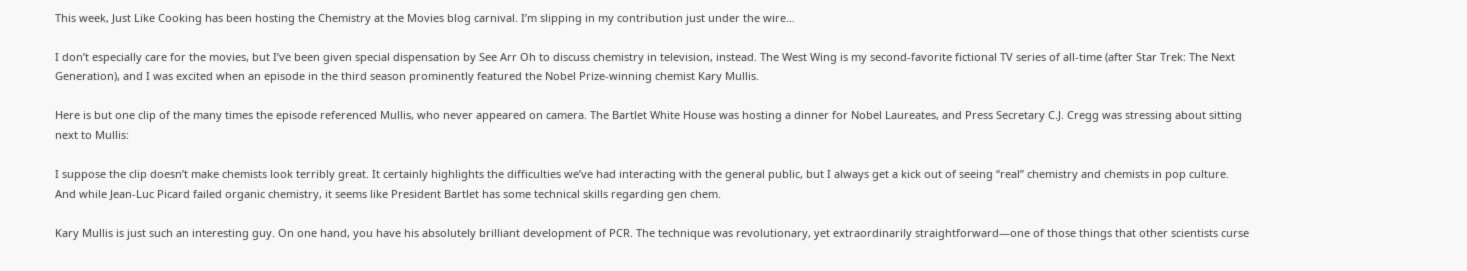This week, Just Like Cooking has been hosting the Chemistry at the Movies blog carnival. I’m slipping in my contribution just under the wire…

I don’t especially care for the movies, but I’ve been given special dispensation by See Arr Oh to discuss chemistry in television, instead. The West Wing is my second-favorite fictional TV series of all-time (after Star Trek: The Next Generation), and I was excited when an episode in the third season prominently featured the Nobel Prize-winning chemist Kary Mullis.

Here is but one clip of the many times the episode referenced Mullis, who never appeared on camera. The Bartlet White House was hosting a dinner for Nobel Laureates, and Press Secretary C.J. Cregg was stressing about sitting next to Mullis:

I suppose the clip doesn’t make chemists look terribly great. It certainly highlights the difficulties we’ve had interacting with the general public, but I always get a kick out of seeing “real” chemistry and chemists in pop culture. And while Jean-Luc Picard failed organic chemistry, it seems like President Bartlet has some technical skills regarding gen chem.

Kary Mullis is just such an interesting guy. On one hand, you have his absolutely brilliant development of PCR. The technique was revolutionary, yet extraordinarily straightforward—one of those things that other scientists curse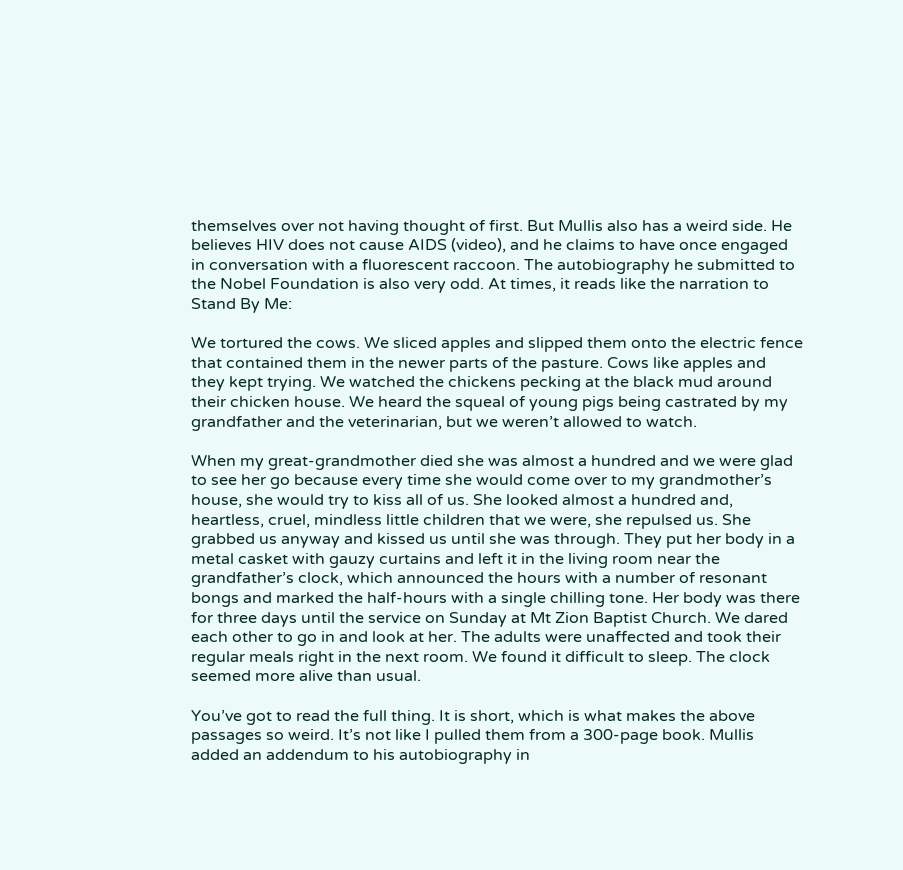themselves over not having thought of first. But Mullis also has a weird side. He believes HIV does not cause AIDS (video), and he claims to have once engaged in conversation with a fluorescent raccoon. The autobiography he submitted to the Nobel Foundation is also very odd. At times, it reads like the narration to Stand By Me:

We tortured the cows. We sliced apples and slipped them onto the electric fence that contained them in the newer parts of the pasture. Cows like apples and they kept trying. We watched the chickens pecking at the black mud around their chicken house. We heard the squeal of young pigs being castrated by my grandfather and the veterinarian, but we weren’t allowed to watch.

When my great-grandmother died she was almost a hundred and we were glad to see her go because every time she would come over to my grandmother’s house, she would try to kiss all of us. She looked almost a hundred and, heartless, cruel, mindless little children that we were, she repulsed us. She grabbed us anyway and kissed us until she was through. They put her body in a metal casket with gauzy curtains and left it in the living room near the grandfather’s clock, which announced the hours with a number of resonant bongs and marked the half-hours with a single chilling tone. Her body was there for three days until the service on Sunday at Mt Zion Baptist Church. We dared each other to go in and look at her. The adults were unaffected and took their regular meals right in the next room. We found it difficult to sleep. The clock seemed more alive than usual.

You’ve got to read the full thing. It is short, which is what makes the above passages so weird. It’s not like I pulled them from a 300-page book. Mullis added an addendum to his autobiography in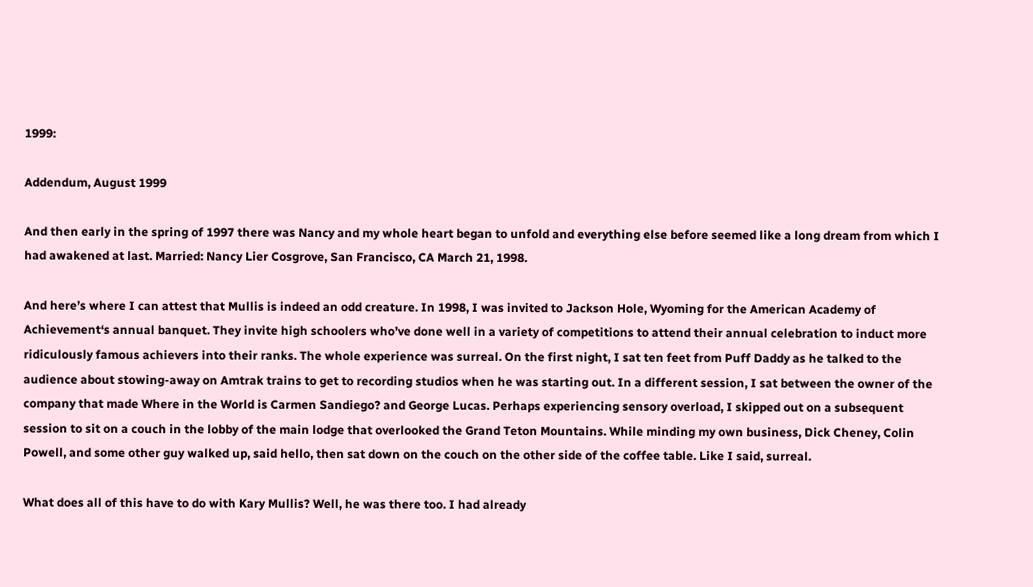1999:

Addendum, August 1999

And then early in the spring of 1997 there was Nancy and my whole heart began to unfold and everything else before seemed like a long dream from which I had awakened at last. Married: Nancy Lier Cosgrove, San Francisco, CA March 21, 1998.

And here’s where I can attest that Mullis is indeed an odd creature. In 1998, I was invited to Jackson Hole, Wyoming for the American Academy of Achievement‘s annual banquet. They invite high schoolers who’ve done well in a variety of competitions to attend their annual celebration to induct more ridiculously famous achievers into their ranks. The whole experience was surreal. On the first night, I sat ten feet from Puff Daddy as he talked to the audience about stowing-away on Amtrak trains to get to recording studios when he was starting out. In a different session, I sat between the owner of the company that made Where in the World is Carmen Sandiego? and George Lucas. Perhaps experiencing sensory overload, I skipped out on a subsequent session to sit on a couch in the lobby of the main lodge that overlooked the Grand Teton Mountains. While minding my own business, Dick Cheney, Colin Powell, and some other guy walked up, said hello, then sat down on the couch on the other side of the coffee table. Like I said, surreal.

What does all of this have to do with Kary Mullis? Well, he was there too. I had already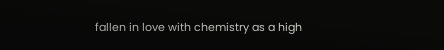fallen in love with chemistry as a high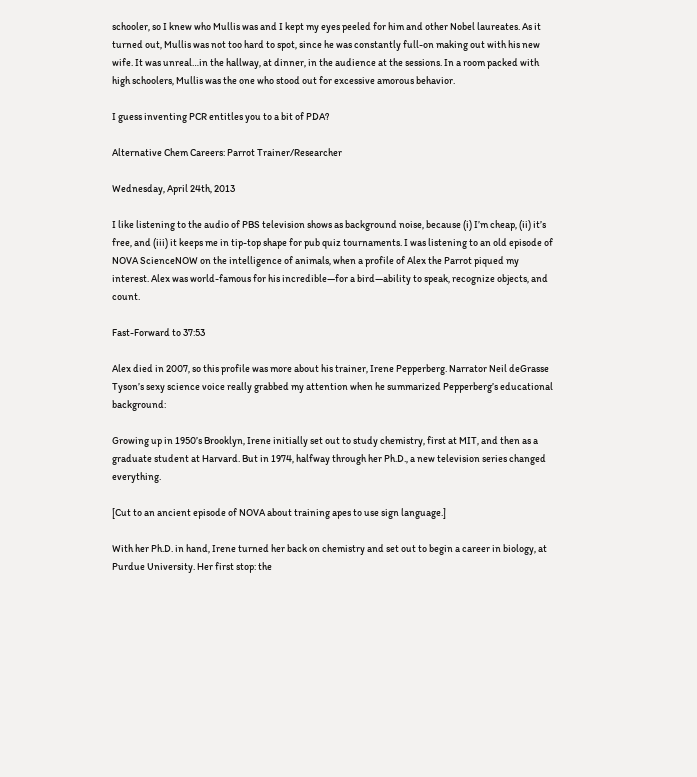schooler, so I knew who Mullis was and I kept my eyes peeled for him and other Nobel laureates. As it turned out, Mullis was not too hard to spot, since he was constantly full-on making out with his new wife. It was unreal…in the hallway, at dinner, in the audience at the sessions. In a room packed with high schoolers, Mullis was the one who stood out for excessive amorous behavior.

I guess inventing PCR entitles you to a bit of PDA?

Alternative Chem Careers: Parrot Trainer/Researcher

Wednesday, April 24th, 2013

I like listening to the audio of PBS television shows as background noise, because (i) I’m cheap, (ii) it’s free, and (iii) it keeps me in tip-top shape for pub quiz tournaments. I was listening to an old episode of NOVA ScienceNOW on the intelligence of animals, when a profile of Alex the Parrot piqued my interest. Alex was world-famous for his incredible—for a bird—ability to speak, recognize objects, and count.

Fast-Forward to 37:53

Alex died in 2007, so this profile was more about his trainer, Irene Pepperberg. Narrator Neil deGrasse Tyson’s sexy science voice really grabbed my attention when he summarized Pepperberg’s educational background:

Growing up in 1950’s Brooklyn, Irene initially set out to study chemistry, first at MIT, and then as a graduate student at Harvard. But in 1974, halfway through her Ph.D., a new television series changed everything.

[Cut to an ancient episode of NOVA about training apes to use sign language.]

With her Ph.D. in hand, Irene turned her back on chemistry and set out to begin a career in biology, at Purdue University. Her first stop: the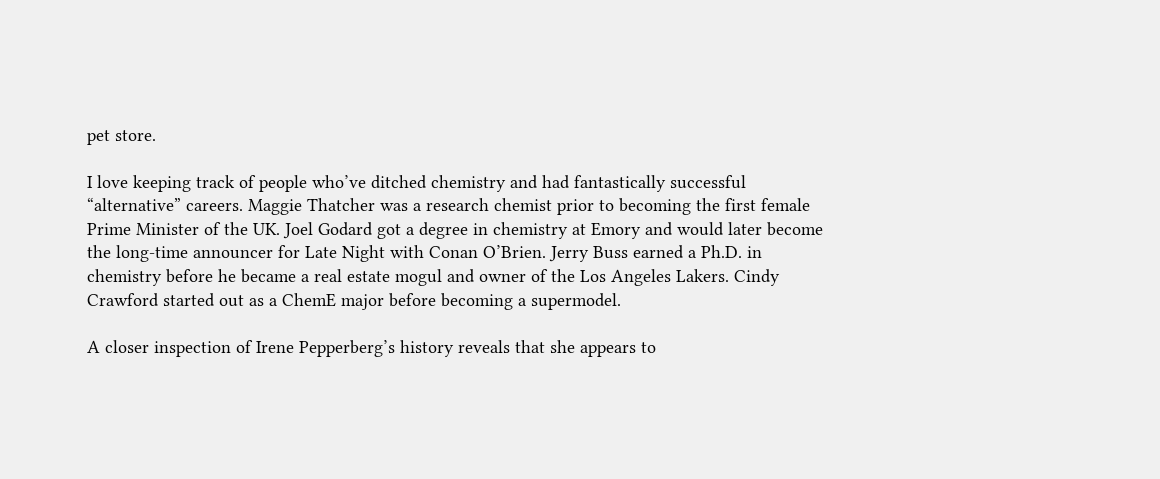pet store.

I love keeping track of people who’ve ditched chemistry and had fantastically successful “alternative” careers. Maggie Thatcher was a research chemist prior to becoming the first female Prime Minister of the UK. Joel Godard got a degree in chemistry at Emory and would later become the long-time announcer for Late Night with Conan O’Brien. Jerry Buss earned a Ph.D. in chemistry before he became a real estate mogul and owner of the Los Angeles Lakers. Cindy Crawford started out as a ChemE major before becoming a supermodel.

A closer inspection of Irene Pepperberg’s history reveals that she appears to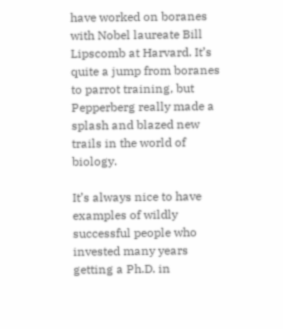have worked on boranes with Nobel laureate Bill Lipscomb at Harvard. It’s quite a jump from boranes to parrot training, but Pepperberg really made a splash and blazed new trails in the world of biology.

It’s always nice to have examples of wildly successful people who invested many years getting a Ph.D. in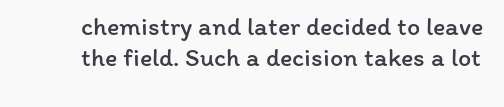chemistry and later decided to leave the field. Such a decision takes a lot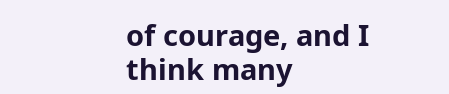of courage, and I think many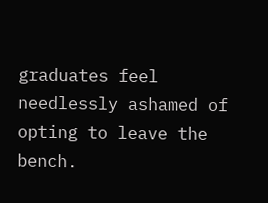graduates feel needlessly ashamed of opting to leave the bench.